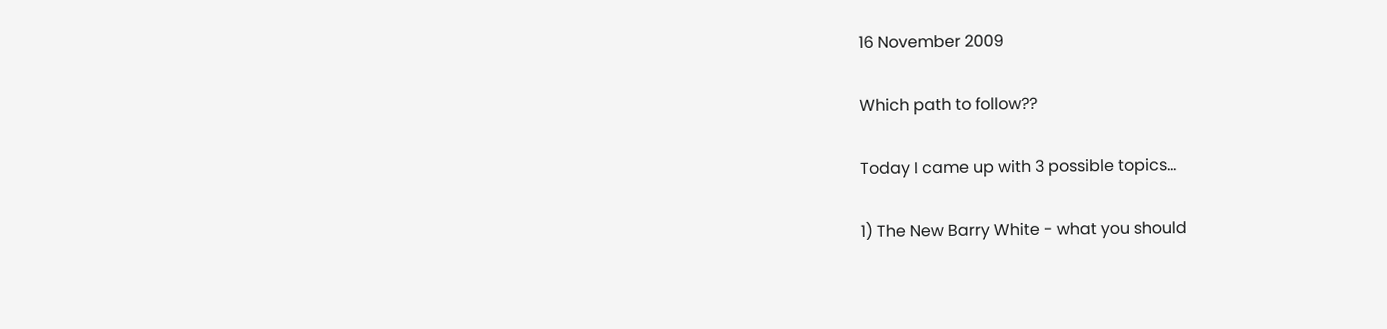16 November 2009

Which path to follow??

Today I came up with 3 possible topics...

1) The New Barry White - what you should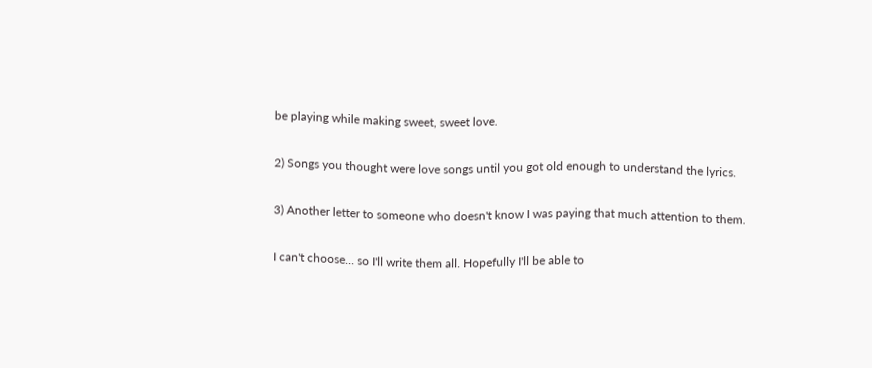be playing while making sweet, sweet love.

2) Songs you thought were love songs until you got old enough to understand the lyrics.

3) Another letter to someone who doesn't know I was paying that much attention to them.

I can't choose... so I'll write them all. Hopefully I'll be able to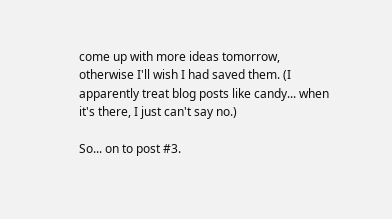come up with more ideas tomorrow, otherwise I'll wish I had saved them. (I apparently treat blog posts like candy... when it's there, I just can't say no.)

So... on to post #3.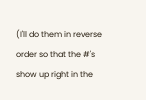(I'll do them in reverse order so that the #'s show up right in the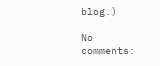blog.)

No comments: